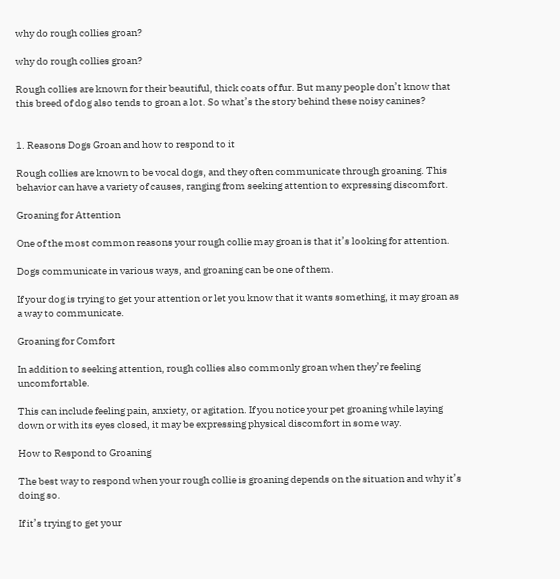why do rough collies groan?

why do rough collies groan?

Rough collies are known for their beautiful, thick coats of fur. But many people don’t know that this breed of dog also tends to groan a lot. So what’s the story behind these noisy canines?


1. Reasons Dogs Groan and how to respond to it

Rough collies are known to be vocal dogs, and they often communicate through groaning. This behavior can have a variety of causes, ranging from seeking attention to expressing discomfort.

Groaning for Attention

One of the most common reasons your rough collie may groan is that it’s looking for attention.

Dogs communicate in various ways, and groaning can be one of them.

If your dog is trying to get your attention or let you know that it wants something, it may groan as a way to communicate.

Groaning for Comfort

In addition to seeking attention, rough collies also commonly groan when they’re feeling uncomfortable.

This can include feeling pain, anxiety, or agitation. If you notice your pet groaning while laying down or with its eyes closed, it may be expressing physical discomfort in some way.

How to Respond to Groaning

The best way to respond when your rough collie is groaning depends on the situation and why it’s doing so.

If it’s trying to get your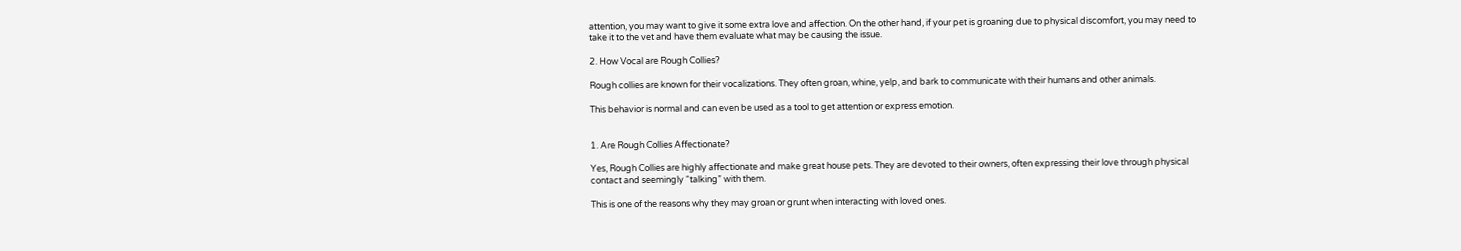attention, you may want to give it some extra love and affection. On the other hand, if your pet is groaning due to physical discomfort, you may need to take it to the vet and have them evaluate what may be causing the issue.

2. How Vocal are Rough Collies?

Rough collies are known for their vocalizations. They often groan, whine, yelp, and bark to communicate with their humans and other animals.

This behavior is normal and can even be used as a tool to get attention or express emotion.


1. Are Rough Collies Affectionate?

Yes, Rough Collies are highly affectionate and make great house pets. They are devoted to their owners, often expressing their love through physical contact and seemingly “talking” with them.

This is one of the reasons why they may groan or grunt when interacting with loved ones.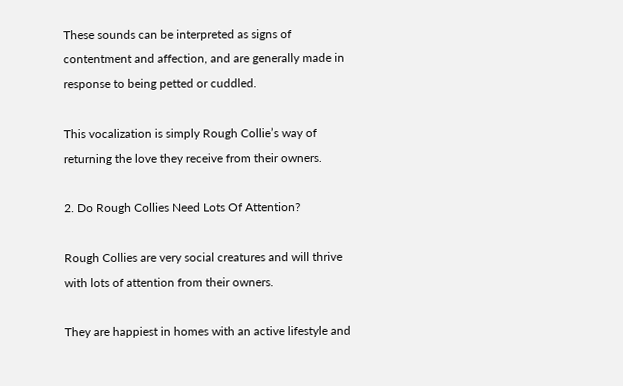These sounds can be interpreted as signs of contentment and affection, and are generally made in response to being petted or cuddled.

This vocalization is simply Rough Collie’s way of returning the love they receive from their owners.

2. Do Rough Collies Need Lots Of Attention?

Rough Collies are very social creatures and will thrive with lots of attention from their owners.

They are happiest in homes with an active lifestyle and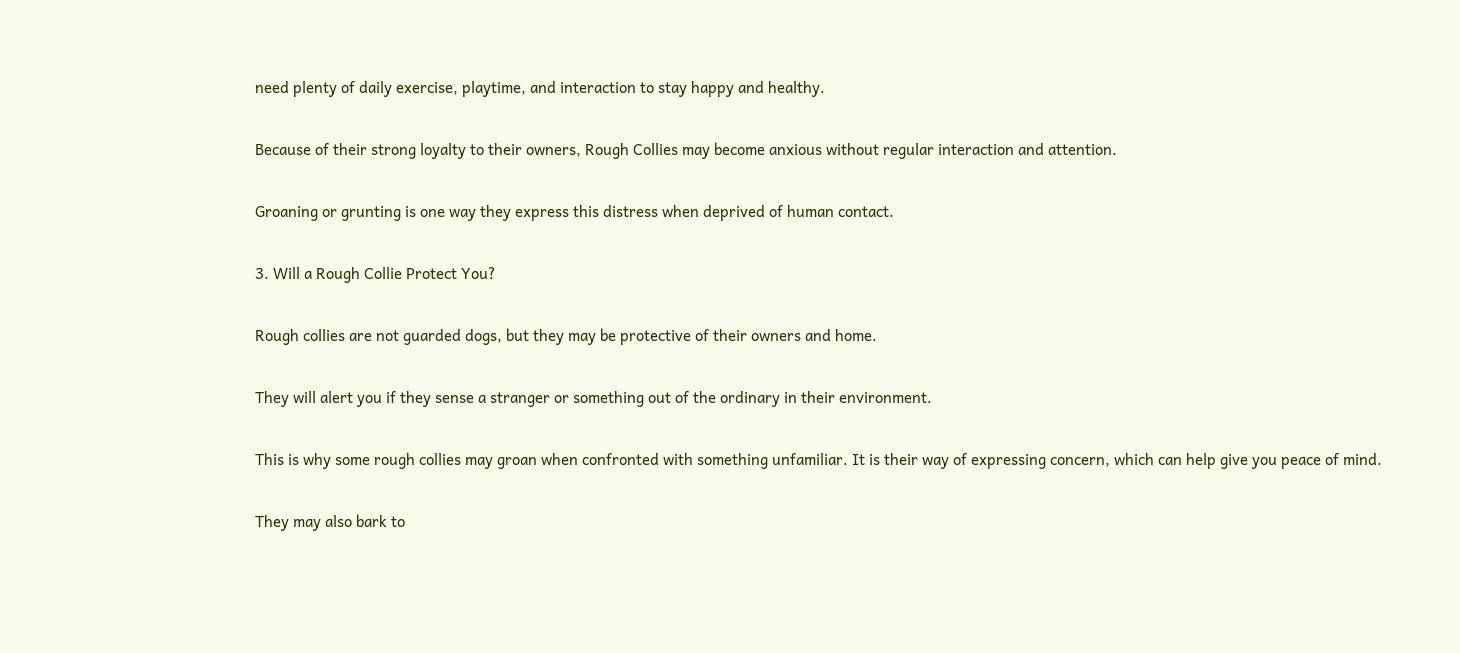need plenty of daily exercise, playtime, and interaction to stay happy and healthy.

Because of their strong loyalty to their owners, Rough Collies may become anxious without regular interaction and attention.

Groaning or grunting is one way they express this distress when deprived of human contact.

3. Will a Rough Collie Protect You?

Rough collies are not guarded dogs, but they may be protective of their owners and home.

They will alert you if they sense a stranger or something out of the ordinary in their environment.

This is why some rough collies may groan when confronted with something unfamiliar. It is their way of expressing concern, which can help give you peace of mind.

They may also bark to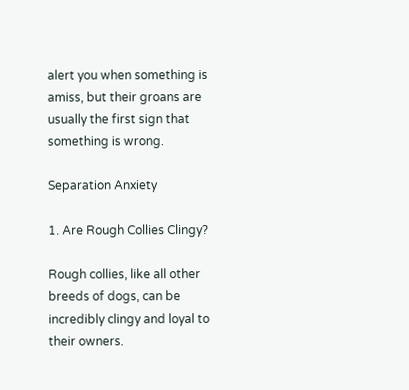alert you when something is amiss, but their groans are usually the first sign that something is wrong.

Separation Anxiety

1. Are Rough Collies Clingy?

Rough collies, like all other breeds of dogs, can be incredibly clingy and loyal to their owners.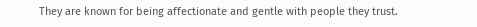They are known for being affectionate and gentle with people they trust.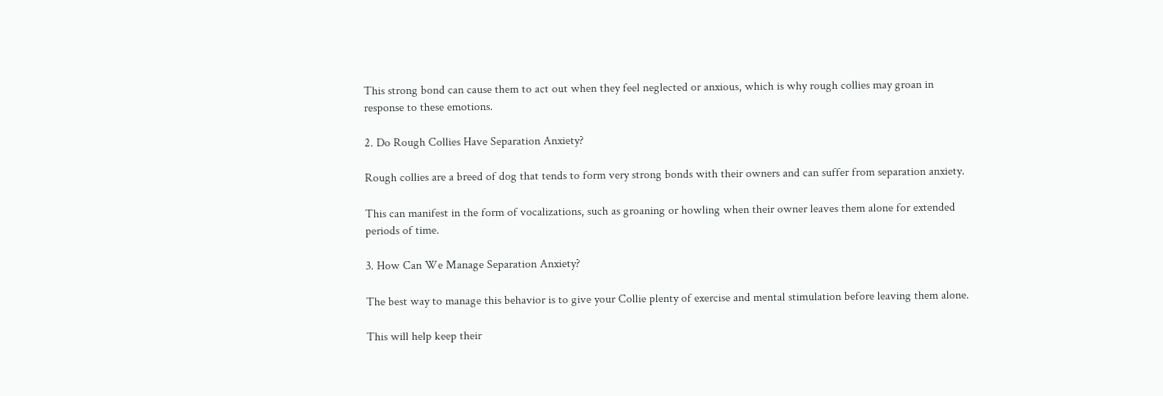This strong bond can cause them to act out when they feel neglected or anxious, which is why rough collies may groan in response to these emotions.

2. Do Rough Collies Have Separation Anxiety?

Rough collies are a breed of dog that tends to form very strong bonds with their owners and can suffer from separation anxiety.

This can manifest in the form of vocalizations, such as groaning or howling when their owner leaves them alone for extended periods of time.

3. How Can We Manage Separation Anxiety?

The best way to manage this behavior is to give your Collie plenty of exercise and mental stimulation before leaving them alone.

This will help keep their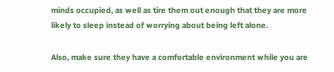minds occupied, as well as tire them out enough that they are more likely to sleep instead of worrying about being left alone.

Also, make sure they have a comfortable environment while you are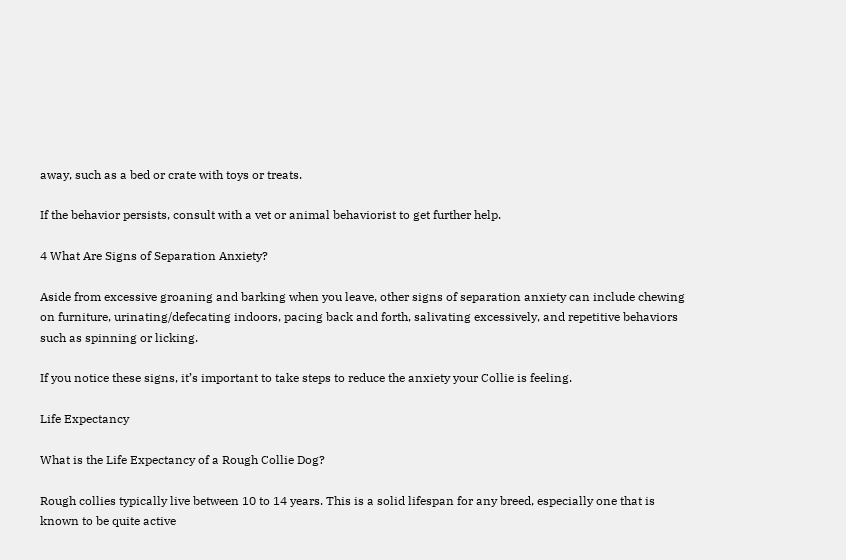away, such as a bed or crate with toys or treats.

If the behavior persists, consult with a vet or animal behaviorist to get further help.

4 What Are Signs of Separation Anxiety?

Aside from excessive groaning and barking when you leave, other signs of separation anxiety can include chewing on furniture, urinating/defecating indoors, pacing back and forth, salivating excessively, and repetitive behaviors such as spinning or licking.

If you notice these signs, it’s important to take steps to reduce the anxiety your Collie is feeling.

Life Expectancy

What is the Life Expectancy of a Rough Collie Dog?

Rough collies typically live between 10 to 14 years. This is a solid lifespan for any breed, especially one that is known to be quite active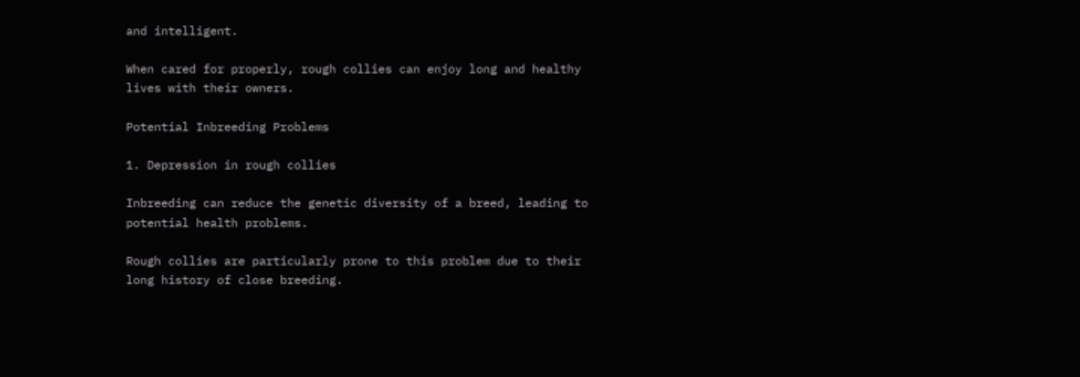and intelligent.

When cared for properly, rough collies can enjoy long and healthy lives with their owners.

Potential Inbreeding Problems

1. Depression in rough collies

Inbreeding can reduce the genetic diversity of a breed, leading to potential health problems.

Rough collies are particularly prone to this problem due to their long history of close breeding.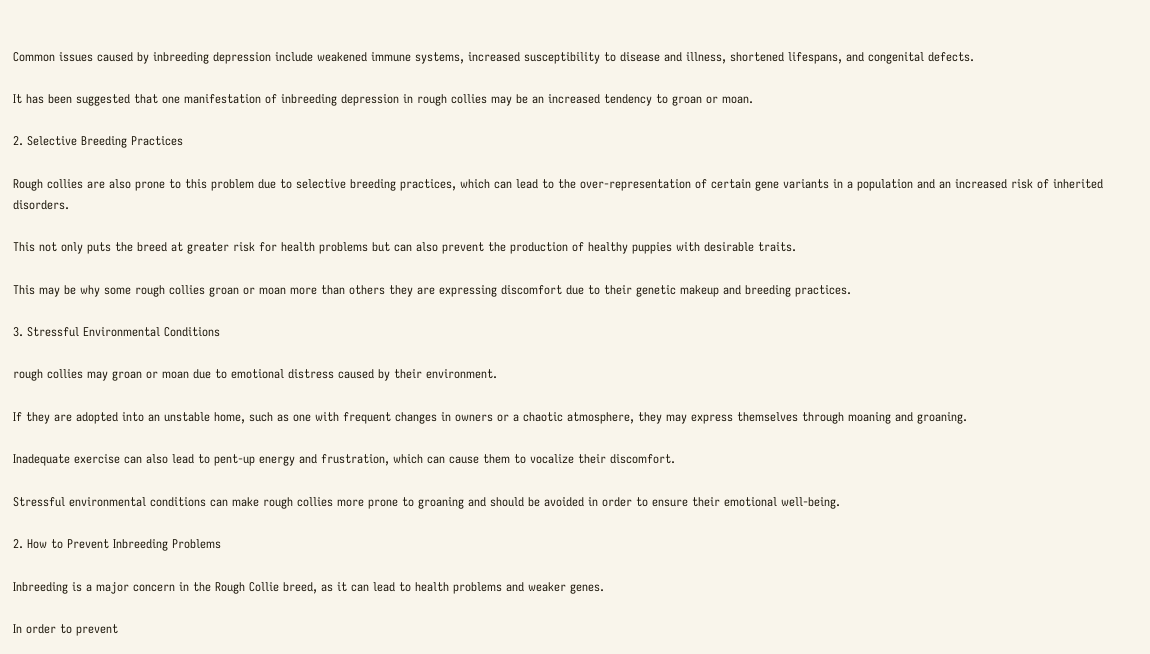Common issues caused by inbreeding depression include weakened immune systems, increased susceptibility to disease and illness, shortened lifespans, and congenital defects.

It has been suggested that one manifestation of inbreeding depression in rough collies may be an increased tendency to groan or moan.

2. Selective Breeding Practices

Rough collies are also prone to this problem due to selective breeding practices, which can lead to the over-representation of certain gene variants in a population and an increased risk of inherited disorders.

This not only puts the breed at greater risk for health problems but can also prevent the production of healthy puppies with desirable traits.

This may be why some rough collies groan or moan more than others they are expressing discomfort due to their genetic makeup and breeding practices.

3. Stressful Environmental Conditions

rough collies may groan or moan due to emotional distress caused by their environment.

If they are adopted into an unstable home, such as one with frequent changes in owners or a chaotic atmosphere, they may express themselves through moaning and groaning.

Inadequate exercise can also lead to pent-up energy and frustration, which can cause them to vocalize their discomfort.

Stressful environmental conditions can make rough collies more prone to groaning and should be avoided in order to ensure their emotional well-being.

2. How to Prevent Inbreeding Problems

Inbreeding is a major concern in the Rough Collie breed, as it can lead to health problems and weaker genes.

In order to prevent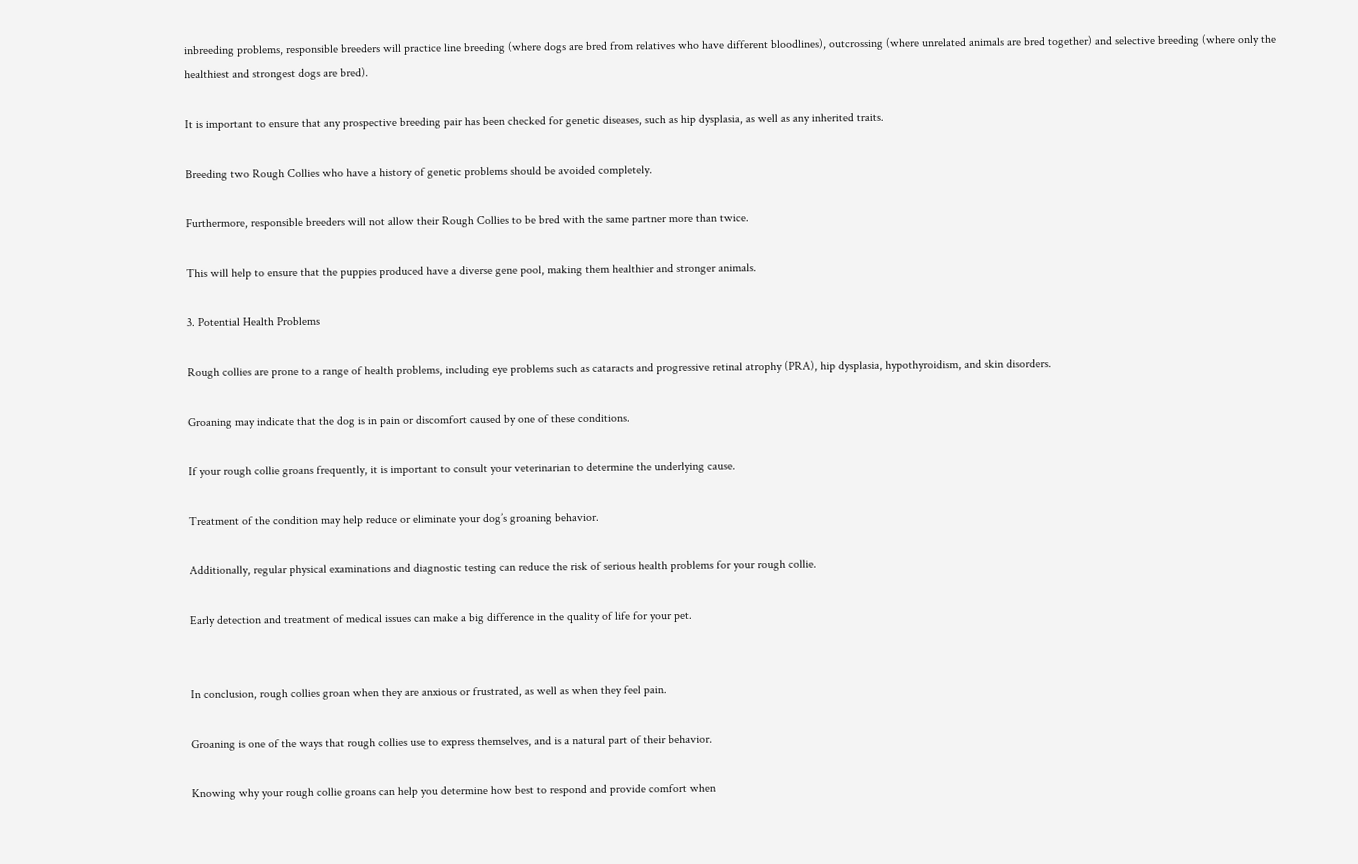inbreeding problems, responsible breeders will practice line breeding (where dogs are bred from relatives who have different bloodlines), outcrossing (where unrelated animals are bred together) and selective breeding (where only the healthiest and strongest dogs are bred).

It is important to ensure that any prospective breeding pair has been checked for genetic diseases, such as hip dysplasia, as well as any inherited traits.

Breeding two Rough Collies who have a history of genetic problems should be avoided completely.

Furthermore, responsible breeders will not allow their Rough Collies to be bred with the same partner more than twice.

This will help to ensure that the puppies produced have a diverse gene pool, making them healthier and stronger animals.

3. Potential Health Problems

Rough collies are prone to a range of health problems, including eye problems such as cataracts and progressive retinal atrophy (PRA), hip dysplasia, hypothyroidism, and skin disorders.

Groaning may indicate that the dog is in pain or discomfort caused by one of these conditions.

If your rough collie groans frequently, it is important to consult your veterinarian to determine the underlying cause.

Treatment of the condition may help reduce or eliminate your dog’s groaning behavior.

Additionally, regular physical examinations and diagnostic testing can reduce the risk of serious health problems for your rough collie.

Early detection and treatment of medical issues can make a big difference in the quality of life for your pet.


In conclusion, rough collies groan when they are anxious or frustrated, as well as when they feel pain.

Groaning is one of the ways that rough collies use to express themselves, and is a natural part of their behavior.

Knowing why your rough collie groans can help you determine how best to respond and provide comfort when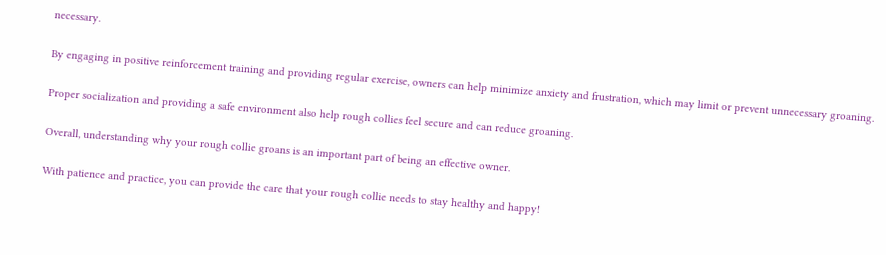necessary.

By engaging in positive reinforcement training and providing regular exercise, owners can help minimize anxiety and frustration, which may limit or prevent unnecessary groaning.

Proper socialization and providing a safe environment also help rough collies feel secure and can reduce groaning.

Overall, understanding why your rough collie groans is an important part of being an effective owner.

With patience and practice, you can provide the care that your rough collie needs to stay healthy and happy!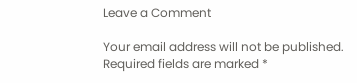Leave a Comment

Your email address will not be published. Required fields are marked *